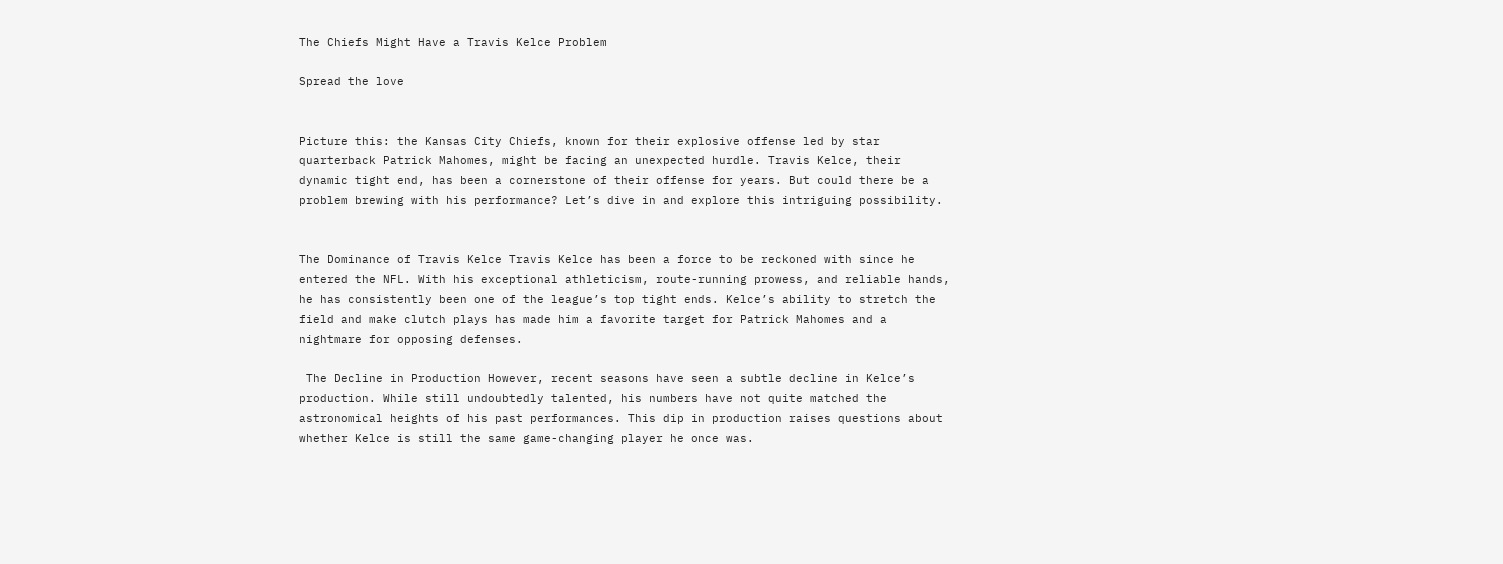The Chiefs Might Have a Travis Kelce Problem

Spread the love


Picture this: the Kansas City Chiefs, known for their explosive offense led by star quarterback Patrick Mahomes, might be facing an unexpected hurdle. Travis Kelce, their dynamic tight end, has been a cornerstone of their offense for years. But could there be a problem brewing with his performance? Let’s dive in and explore this intriguing possibility.


The Dominance of Travis Kelce Travis Kelce has been a force to be reckoned with since he entered the NFL. With his exceptional athleticism, route-running prowess, and reliable hands, he has consistently been one of the league’s top tight ends. Kelce’s ability to stretch the field and make clutch plays has made him a favorite target for Patrick Mahomes and a nightmare for opposing defenses.

 The Decline in Production However, recent seasons have seen a subtle decline in Kelce’s production. While still undoubtedly talented, his numbers have not quite matched the astronomical heights of his past performances. This dip in production raises questions about whether Kelce is still the same game-changing player he once was.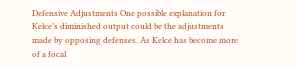Defensive Adjustments One possible explanation for Kelce’s diminished output could be the adjustments made by opposing defenses. As Kelce has become more of a focal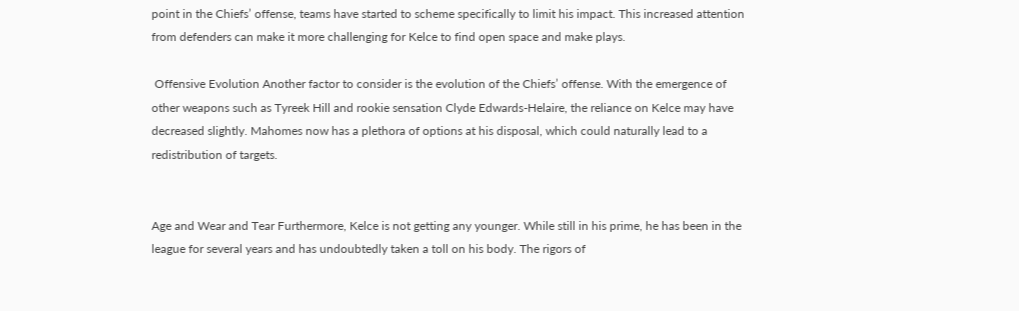point in the Chiefs’ offense, teams have started to scheme specifically to limit his impact. This increased attention from defenders can make it more challenging for Kelce to find open space and make plays.

 Offensive Evolution Another factor to consider is the evolution of the Chiefs’ offense. With the emergence of other weapons such as Tyreek Hill and rookie sensation Clyde Edwards-Helaire, the reliance on Kelce may have decreased slightly. Mahomes now has a plethora of options at his disposal, which could naturally lead to a redistribution of targets.


Age and Wear and Tear Furthermore, Kelce is not getting any younger. While still in his prime, he has been in the league for several years and has undoubtedly taken a toll on his body. The rigors of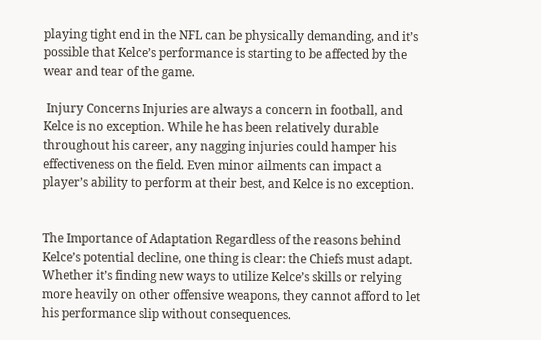playing tight end in the NFL can be physically demanding, and it’s possible that Kelce’s performance is starting to be affected by the wear and tear of the game.

 Injury Concerns Injuries are always a concern in football, and Kelce is no exception. While he has been relatively durable throughout his career, any nagging injuries could hamper his effectiveness on the field. Even minor ailments can impact a player’s ability to perform at their best, and Kelce is no exception.


The Importance of Adaptation Regardless of the reasons behind Kelce’s potential decline, one thing is clear: the Chiefs must adapt. Whether it’s finding new ways to utilize Kelce’s skills or relying more heavily on other offensive weapons, they cannot afford to let his performance slip without consequences.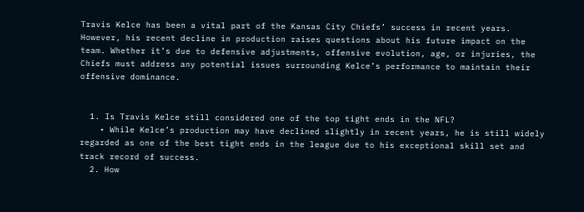Travis Kelce has been a vital part of the Kansas City Chiefs’ success in recent years. However, his recent decline in production raises questions about his future impact on the team. Whether it’s due to defensive adjustments, offensive evolution, age, or injuries, the Chiefs must address any potential issues surrounding Kelce’s performance to maintain their offensive dominance.


  1. Is Travis Kelce still considered one of the top tight ends in the NFL?
    • While Kelce’s production may have declined slightly in recent years, he is still widely regarded as one of the best tight ends in the league due to his exceptional skill set and track record of success.
  2. How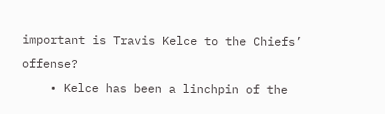important is Travis Kelce to the Chiefs’ offense?
    • Kelce has been a linchpin of the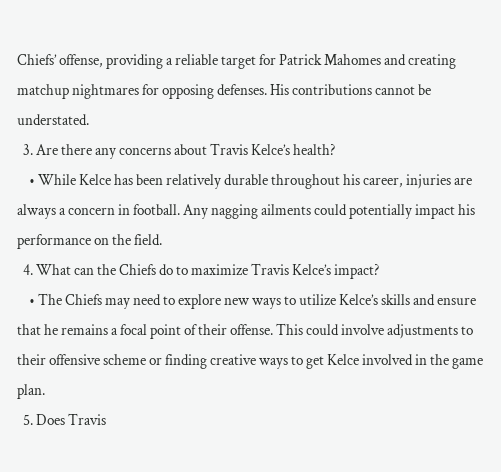Chiefs’ offense, providing a reliable target for Patrick Mahomes and creating matchup nightmares for opposing defenses. His contributions cannot be understated.
  3. Are there any concerns about Travis Kelce’s health?
    • While Kelce has been relatively durable throughout his career, injuries are always a concern in football. Any nagging ailments could potentially impact his performance on the field.
  4. What can the Chiefs do to maximize Travis Kelce’s impact?
    • The Chiefs may need to explore new ways to utilize Kelce’s skills and ensure that he remains a focal point of their offense. This could involve adjustments to their offensive scheme or finding creative ways to get Kelce involved in the game plan.
  5. Does Travis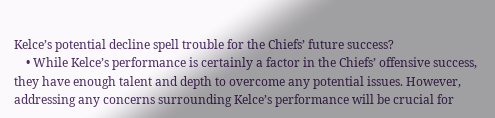Kelce’s potential decline spell trouble for the Chiefs’ future success?
    • While Kelce’s performance is certainly a factor in the Chiefs’ offensive success, they have enough talent and depth to overcome any potential issues. However, addressing any concerns surrounding Kelce’s performance will be crucial for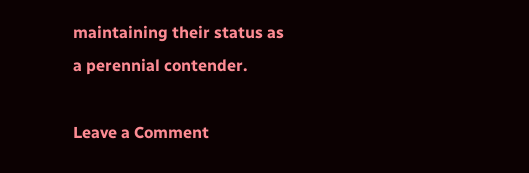maintaining their status as a perennial contender.

Leave a Comment